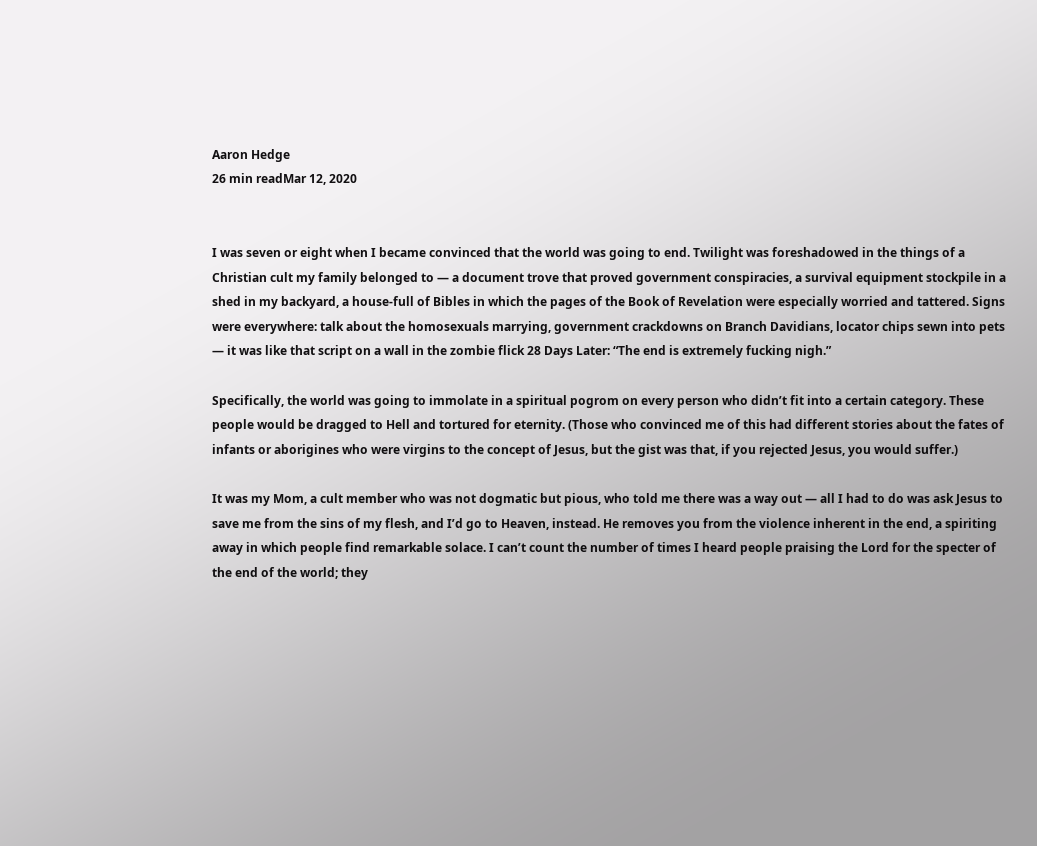Aaron Hedge
26 min readMar 12, 2020


I was seven or eight when I became convinced that the world was going to end. Twilight was foreshadowed in the things of a Christian cult my family belonged to — a document trove that proved government conspiracies, a survival equipment stockpile in a shed in my backyard, a house-full of Bibles in which the pages of the Book of Revelation were especially worried and tattered. Signs were everywhere: talk about the homosexuals marrying, government crackdowns on Branch Davidians, locator chips sewn into pets — it was like that script on a wall in the zombie flick 28 Days Later: “The end is extremely fucking nigh.”

Specifically, the world was going to immolate in a spiritual pogrom on every person who didn’t fit into a certain category. These people would be dragged to Hell and tortured for eternity. (Those who convinced me of this had different stories about the fates of infants or aborigines who were virgins to the concept of Jesus, but the gist was that, if you rejected Jesus, you would suffer.)

It was my Mom, a cult member who was not dogmatic but pious, who told me there was a way out — all I had to do was ask Jesus to save me from the sins of my flesh, and I’d go to Heaven, instead. He removes you from the violence inherent in the end, a spiriting away in which people find remarkable solace. I can’t count the number of times I heard people praising the Lord for the specter of the end of the world; they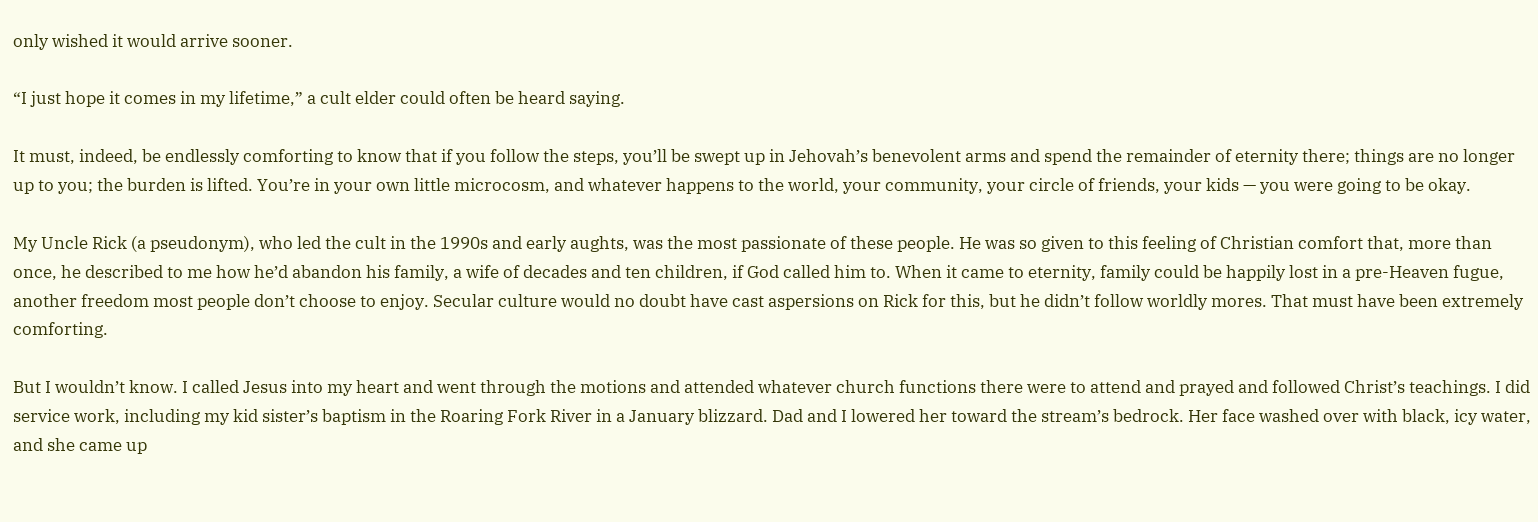only wished it would arrive sooner.

“I just hope it comes in my lifetime,” a cult elder could often be heard saying.

It must, indeed, be endlessly comforting to know that if you follow the steps, you’ll be swept up in Jehovah’s benevolent arms and spend the remainder of eternity there; things are no longer up to you; the burden is lifted. You’re in your own little microcosm, and whatever happens to the world, your community, your circle of friends, your kids — you were going to be okay.

My Uncle Rick (a pseudonym), who led the cult in the 1990s and early aughts, was the most passionate of these people. He was so given to this feeling of Christian comfort that, more than once, he described to me how he’d abandon his family, a wife of decades and ten children, if God called him to. When it came to eternity, family could be happily lost in a pre-Heaven fugue, another freedom most people don’t choose to enjoy. Secular culture would no doubt have cast aspersions on Rick for this, but he didn’t follow worldly mores. That must have been extremely comforting.

But I wouldn’t know. I called Jesus into my heart and went through the motions and attended whatever church functions there were to attend and prayed and followed Christ’s teachings. I did service work, including my kid sister’s baptism in the Roaring Fork River in a January blizzard. Dad and I lowered her toward the stream’s bedrock. Her face washed over with black, icy water, and she came up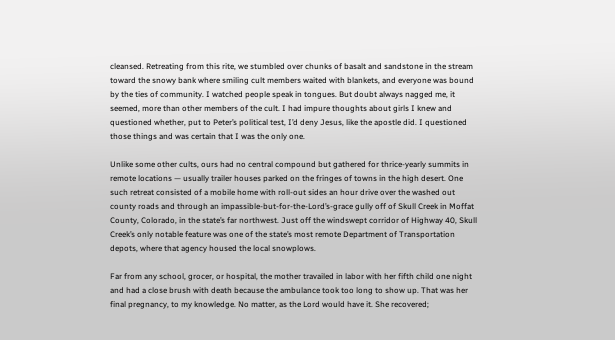cleansed. Retreating from this rite, we stumbled over chunks of basalt and sandstone in the stream toward the snowy bank where smiling cult members waited with blankets, and everyone was bound by the ties of community. I watched people speak in tongues. But doubt always nagged me, it seemed, more than other members of the cult. I had impure thoughts about girls I knew and questioned whether, put to Peter’s political test, I’d deny Jesus, like the apostle did. I questioned those things and was certain that I was the only one.

Unlike some other cults, ours had no central compound but gathered for thrice-yearly summits in remote locations — usually trailer houses parked on the fringes of towns in the high desert. One such retreat consisted of a mobile home with roll-out sides an hour drive over the washed out county roads and through an impassible-but-for-the-Lord’s-grace gully off of Skull Creek in Moffat County, Colorado, in the state’s far northwest. Just off the windswept corridor of Highway 40, Skull Creek’s only notable feature was one of the state’s most remote Department of Transportation depots, where that agency housed the local snowplows.

Far from any school, grocer, or hospital, the mother travailed in labor with her fifth child one night and had a close brush with death because the ambulance took too long to show up. That was her final pregnancy, to my knowledge. No matter, as the Lord would have it. She recovered;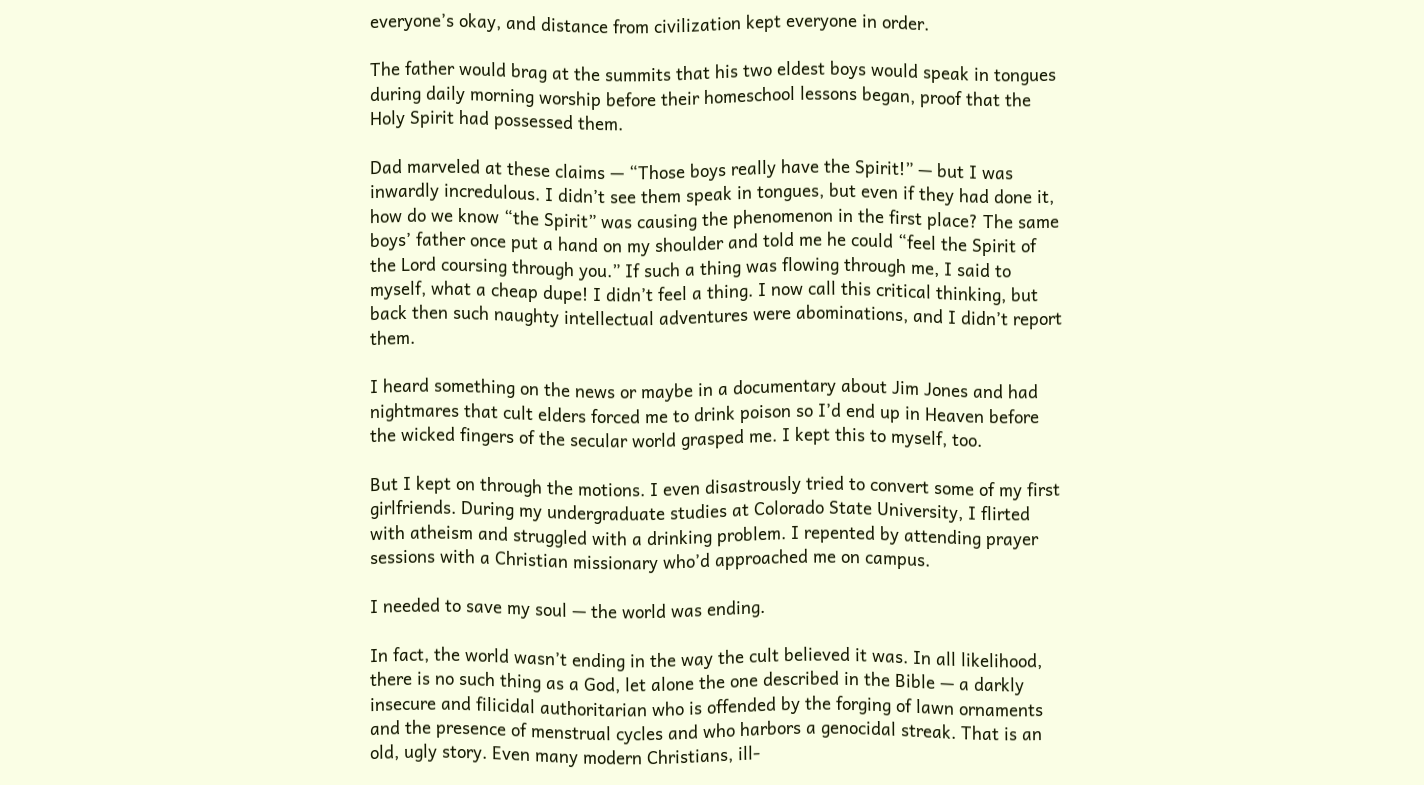everyone’s okay, and distance from civilization kept everyone in order.

The father would brag at the summits that his two eldest boys would speak in tongues during daily morning worship before their homeschool lessons began, proof that the Holy Spirit had possessed them.

Dad marveled at these claims — “Those boys really have the Spirit!” — but I was inwardly incredulous. I didn’t see them speak in tongues, but even if they had done it, how do we know “the Spirit” was causing the phenomenon in the first place? The same boys’ father once put a hand on my shoulder and told me he could “feel the Spirit of the Lord coursing through you.” If such a thing was flowing through me, I said to myself, what a cheap dupe! I didn’t feel a thing. I now call this critical thinking, but back then such naughty intellectual adventures were abominations, and I didn’t report them.

I heard something on the news or maybe in a documentary about Jim Jones and had nightmares that cult elders forced me to drink poison so I’d end up in Heaven before the wicked fingers of the secular world grasped me. I kept this to myself, too.

But I kept on through the motions. I even disastrously tried to convert some of my first girlfriends. During my undergraduate studies at Colorado State University, I flirted with atheism and struggled with a drinking problem. I repented by attending prayer sessions with a Christian missionary who’d approached me on campus.

I needed to save my soul — the world was ending.

In fact, the world wasn’t ending in the way the cult believed it was. In all likelihood, there is no such thing as a God, let alone the one described in the Bible — a darkly insecure and filicidal authoritarian who is offended by the forging of lawn ornaments and the presence of menstrual cycles and who harbors a genocidal streak. That is an old, ugly story. Even many modern Christians, ill-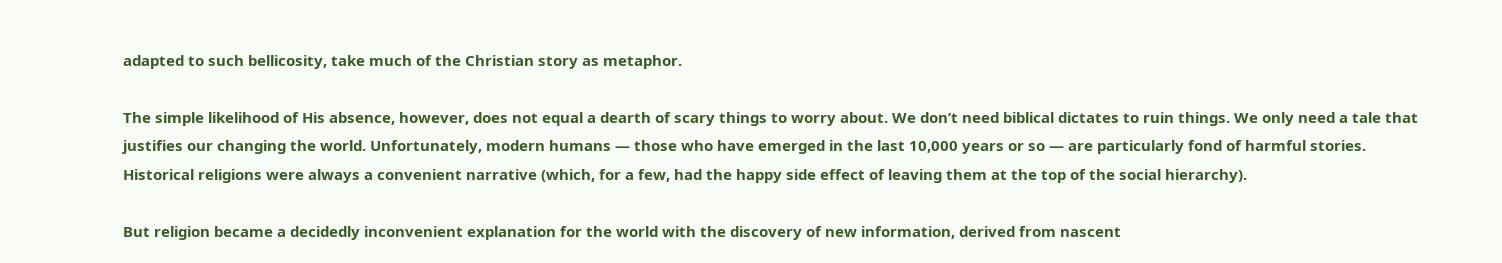adapted to such bellicosity, take much of the Christian story as metaphor.

The simple likelihood of His absence, however, does not equal a dearth of scary things to worry about. We don’t need biblical dictates to ruin things. We only need a tale that justifies our changing the world. Unfortunately, modern humans — those who have emerged in the last 10,000 years or so — are particularly fond of harmful stories. Historical religions were always a convenient narrative (which, for a few, had the happy side effect of leaving them at the top of the social hierarchy).

But religion became a decidedly inconvenient explanation for the world with the discovery of new information, derived from nascent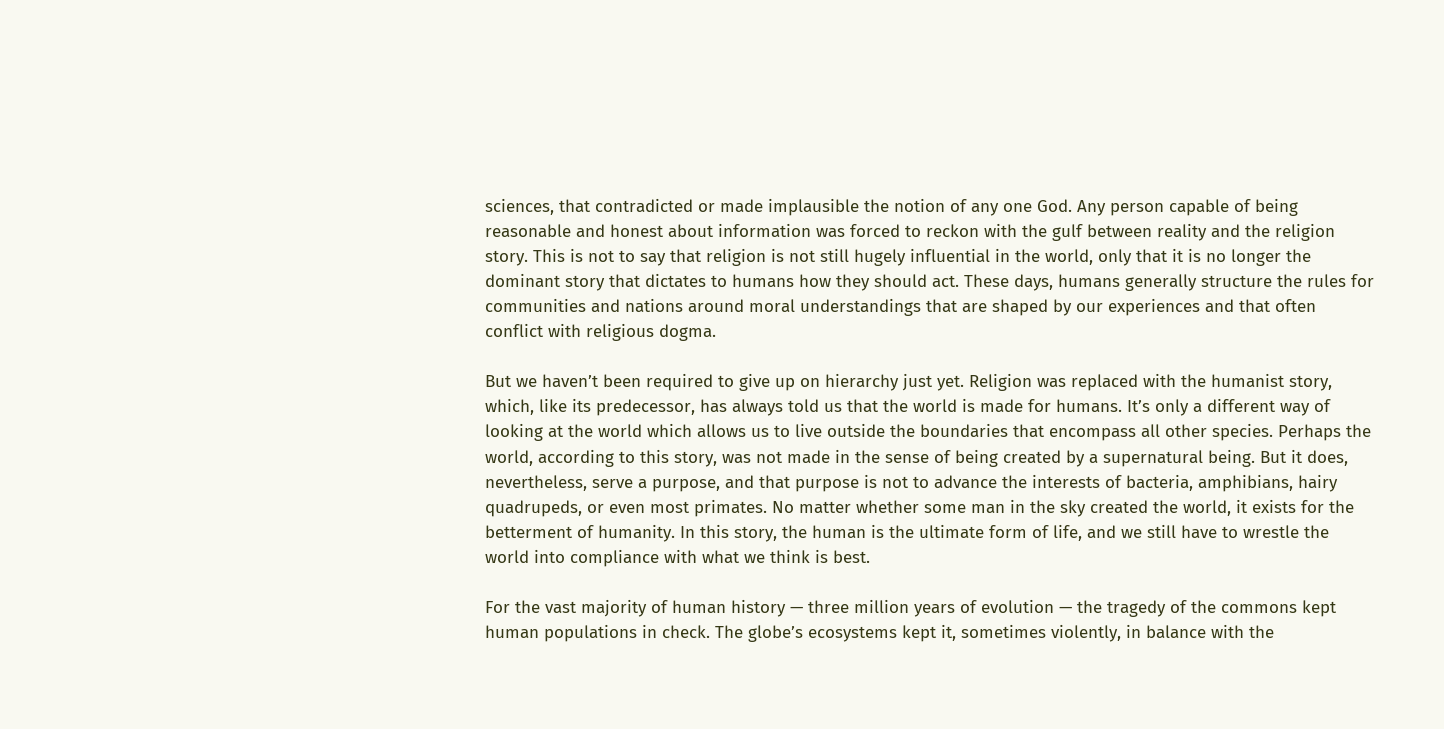sciences, that contradicted or made implausible the notion of any one God. Any person capable of being reasonable and honest about information was forced to reckon with the gulf between reality and the religion story. This is not to say that religion is not still hugely influential in the world, only that it is no longer the dominant story that dictates to humans how they should act. These days, humans generally structure the rules for communities and nations around moral understandings that are shaped by our experiences and that often conflict with religious dogma.

But we haven’t been required to give up on hierarchy just yet. Religion was replaced with the humanist story, which, like its predecessor, has always told us that the world is made for humans. It’s only a different way of looking at the world which allows us to live outside the boundaries that encompass all other species. Perhaps the world, according to this story, was not made in the sense of being created by a supernatural being. But it does, nevertheless, serve a purpose, and that purpose is not to advance the interests of bacteria, amphibians, hairy quadrupeds, or even most primates. No matter whether some man in the sky created the world, it exists for the betterment of humanity. In this story, the human is the ultimate form of life, and we still have to wrestle the world into compliance with what we think is best.

For the vast majority of human history — three million years of evolution — the tragedy of the commons kept human populations in check. The globe’s ecosystems kept it, sometimes violently, in balance with the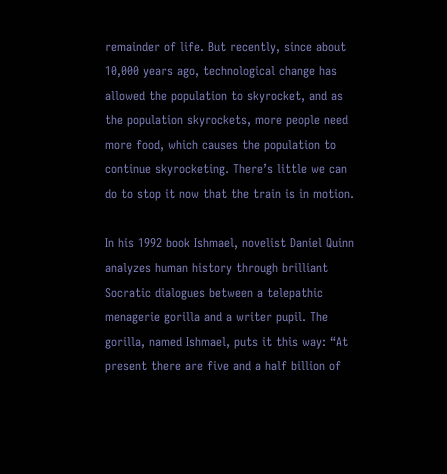remainder of life. But recently, since about 10,000 years ago, technological change has allowed the population to skyrocket, and as the population skyrockets, more people need more food, which causes the population to continue skyrocketing. There’s little we can do to stop it now that the train is in motion.

In his 1992 book Ishmael, novelist Daniel Quinn analyzes human history through brilliant Socratic dialogues between a telepathic menagerie gorilla and a writer pupil. The gorilla, named Ishmael, puts it this way: “At present there are five and a half billion of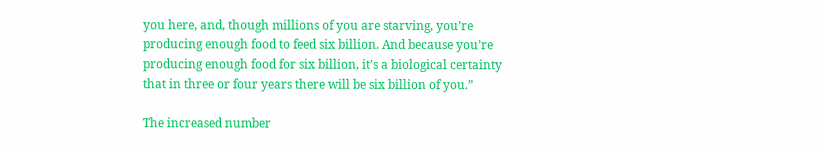you here, and, though millions of you are starving, you’re producing enough food to feed six billion. And because you’re producing enough food for six billion, it’s a biological certainty that in three or four years there will be six billion of you.”

The increased number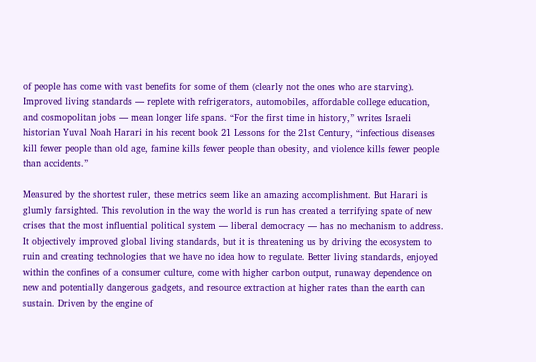of people has come with vast benefits for some of them (clearly not the ones who are starving). Improved living standards — replete with refrigerators, automobiles, affordable college education, and cosmopolitan jobs — mean longer life spans. “For the first time in history,” writes Israeli historian Yuval Noah Harari in his recent book 21 Lessons for the 21st Century, “infectious diseases kill fewer people than old age, famine kills fewer people than obesity, and violence kills fewer people than accidents.”

Measured by the shortest ruler, these metrics seem like an amazing accomplishment. But Harari is glumly farsighted. This revolution in the way the world is run has created a terrifying spate of new crises that the most influential political system — liberal democracy — has no mechanism to address. It objectively improved global living standards, but it is threatening us by driving the ecosystem to ruin and creating technologies that we have no idea how to regulate. Better living standards, enjoyed within the confines of a consumer culture, come with higher carbon output, runaway dependence on new and potentially dangerous gadgets, and resource extraction at higher rates than the earth can sustain. Driven by the engine of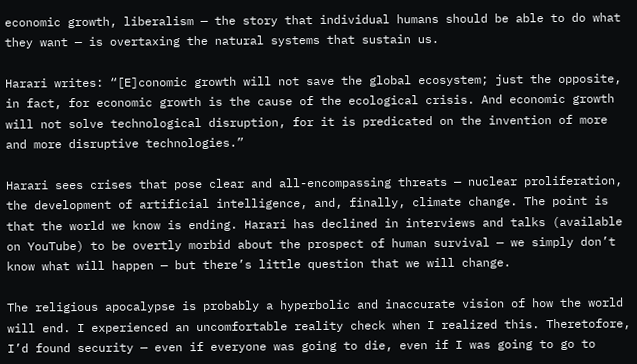economic growth, liberalism — the story that individual humans should be able to do what they want — is overtaxing the natural systems that sustain us.

Harari writes: “[E]conomic growth will not save the global ecosystem; just the opposite, in fact, for economic growth is the cause of the ecological crisis. And economic growth will not solve technological disruption, for it is predicated on the invention of more and more disruptive technologies.”

Harari sees crises that pose clear and all-encompassing threats — nuclear proliferation, the development of artificial intelligence, and, finally, climate change. The point is that the world we know is ending. Harari has declined in interviews and talks (available on YouTube) to be overtly morbid about the prospect of human survival — we simply don’t know what will happen — but there’s little question that we will change.

The religious apocalypse is probably a hyperbolic and inaccurate vision of how the world will end. I experienced an uncomfortable reality check when I realized this. Theretofore, I’d found security — even if everyone was going to die, even if I was going to go to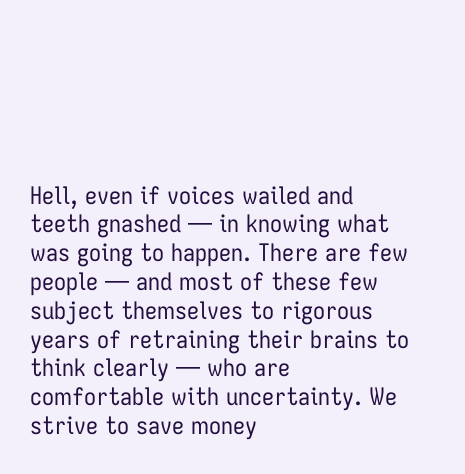Hell, even if voices wailed and teeth gnashed — in knowing what was going to happen. There are few people — and most of these few subject themselves to rigorous years of retraining their brains to think clearly — who are comfortable with uncertainty. We strive to save money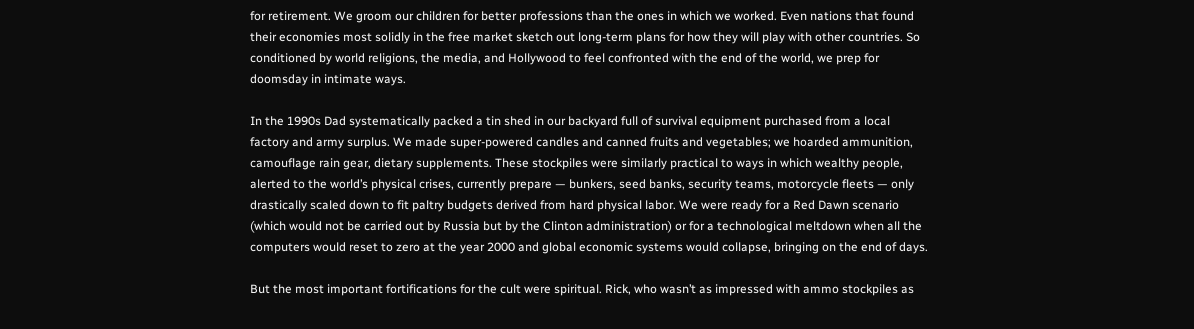for retirement. We groom our children for better professions than the ones in which we worked. Even nations that found their economies most solidly in the free market sketch out long-term plans for how they will play with other countries. So conditioned by world religions, the media, and Hollywood to feel confronted with the end of the world, we prep for doomsday in intimate ways.

In the 1990s Dad systematically packed a tin shed in our backyard full of survival equipment purchased from a local factory and army surplus. We made super-powered candles and canned fruits and vegetables; we hoarded ammunition, camouflage rain gear, dietary supplements. These stockpiles were similarly practical to ways in which wealthy people, alerted to the world’s physical crises, currently prepare — bunkers, seed banks, security teams, motorcycle fleets — only drastically scaled down to fit paltry budgets derived from hard physical labor. We were ready for a Red Dawn scenario (which would not be carried out by Russia but by the Clinton administration) or for a technological meltdown when all the computers would reset to zero at the year 2000 and global economic systems would collapse, bringing on the end of days.

But the most important fortifications for the cult were spiritual. Rick, who wasn’t as impressed with ammo stockpiles as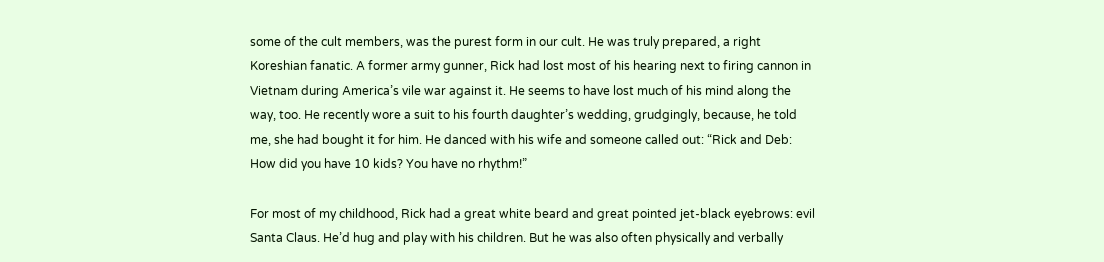some of the cult members, was the purest form in our cult. He was truly prepared, a right Koreshian fanatic. A former army gunner, Rick had lost most of his hearing next to firing cannon in Vietnam during America’s vile war against it. He seems to have lost much of his mind along the way, too. He recently wore a suit to his fourth daughter’s wedding, grudgingly, because, he told me, she had bought it for him. He danced with his wife and someone called out: “Rick and Deb: How did you have 10 kids? You have no rhythm!”

For most of my childhood, Rick had a great white beard and great pointed jet-black eyebrows: evil Santa Claus. He’d hug and play with his children. But he was also often physically and verbally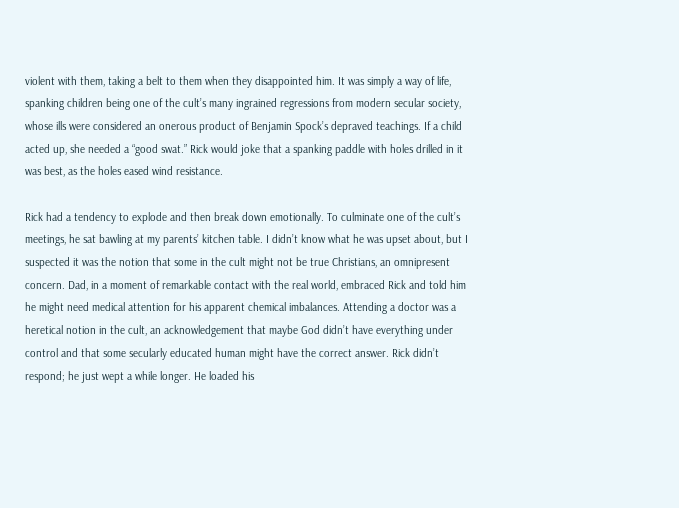violent with them, taking a belt to them when they disappointed him. It was simply a way of life, spanking children being one of the cult’s many ingrained regressions from modern secular society, whose ills were considered an onerous product of Benjamin Spock’s depraved teachings. If a child acted up, she needed a “good swat.” Rick would joke that a spanking paddle with holes drilled in it was best, as the holes eased wind resistance.

Rick had a tendency to explode and then break down emotionally. To culminate one of the cult’s meetings, he sat bawling at my parents’ kitchen table. I didn’t know what he was upset about, but I suspected it was the notion that some in the cult might not be true Christians, an omnipresent concern. Dad, in a moment of remarkable contact with the real world, embraced Rick and told him he might need medical attention for his apparent chemical imbalances. Attending a doctor was a heretical notion in the cult, an acknowledgement that maybe God didn’t have everything under control and that some secularly educated human might have the correct answer. Rick didn’t respond; he just wept a while longer. He loaded his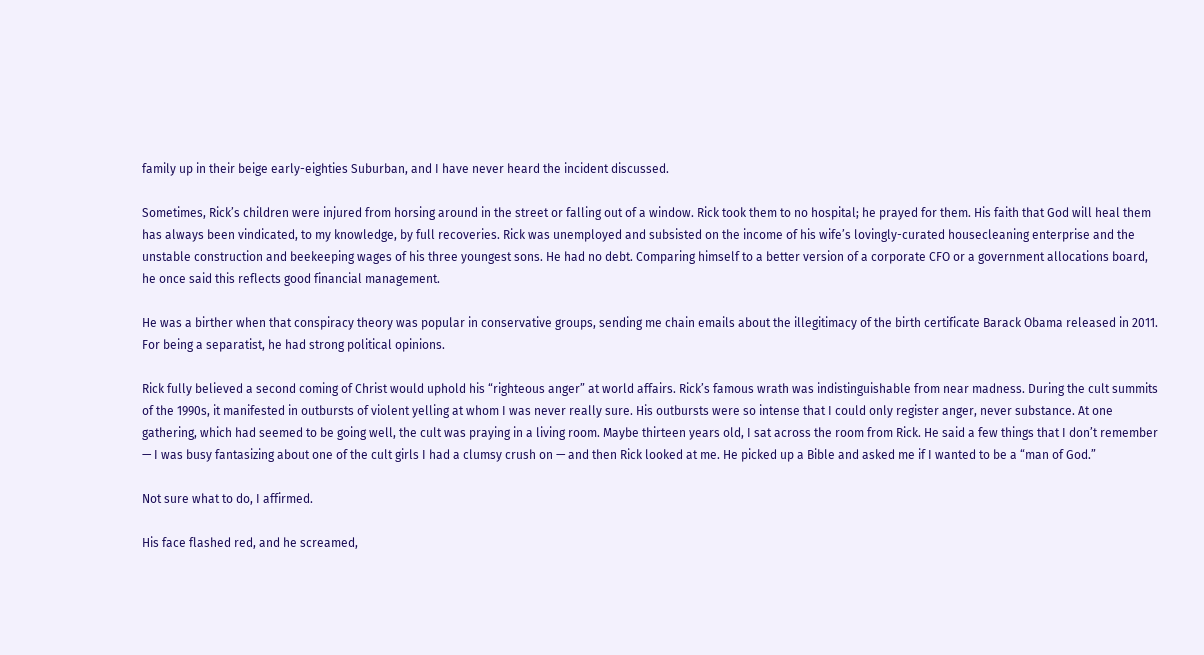family up in their beige early-eighties Suburban, and I have never heard the incident discussed.

Sometimes, Rick’s children were injured from horsing around in the street or falling out of a window. Rick took them to no hospital; he prayed for them. His faith that God will heal them has always been vindicated, to my knowledge, by full recoveries. Rick was unemployed and subsisted on the income of his wife’s lovingly-curated housecleaning enterprise and the unstable construction and beekeeping wages of his three youngest sons. He had no debt. Comparing himself to a better version of a corporate CFO or a government allocations board, he once said this reflects good financial management.

He was a birther when that conspiracy theory was popular in conservative groups, sending me chain emails about the illegitimacy of the birth certificate Barack Obama released in 2011. For being a separatist, he had strong political opinions.

Rick fully believed a second coming of Christ would uphold his “righteous anger” at world affairs. Rick’s famous wrath was indistinguishable from near madness. During the cult summits of the 1990s, it manifested in outbursts of violent yelling at whom I was never really sure. His outbursts were so intense that I could only register anger, never substance. At one gathering, which had seemed to be going well, the cult was praying in a living room. Maybe thirteen years old, I sat across the room from Rick. He said a few things that I don’t remember — I was busy fantasizing about one of the cult girls I had a clumsy crush on — and then Rick looked at me. He picked up a Bible and asked me if I wanted to be a “man of God.”

Not sure what to do, I affirmed.

His face flashed red, and he screamed,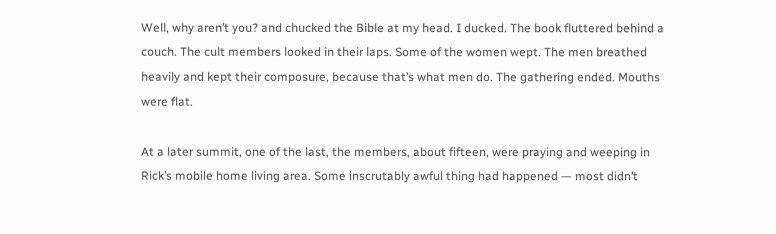Well, why aren’t you? and chucked the Bible at my head. I ducked. The book fluttered behind a couch. The cult members looked in their laps. Some of the women wept. The men breathed heavily and kept their composure, because that’s what men do. The gathering ended. Mouths were flat.

At a later summit, one of the last, the members, about fifteen, were praying and weeping in Rick’s mobile home living area. Some inscrutably awful thing had happened — most didn’t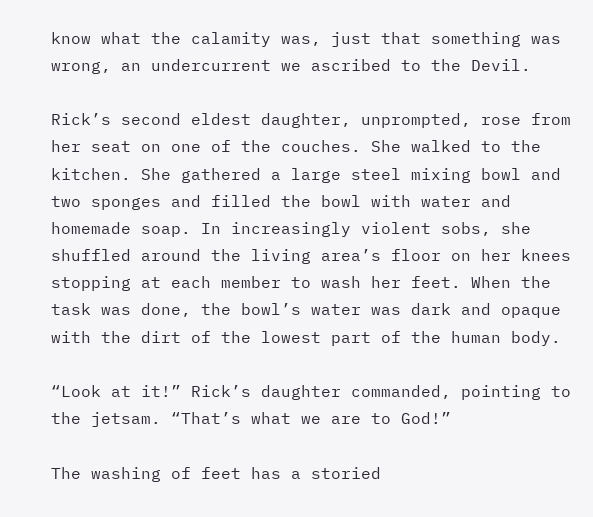know what the calamity was, just that something was wrong, an undercurrent we ascribed to the Devil.

Rick’s second eldest daughter, unprompted, rose from her seat on one of the couches. She walked to the kitchen. She gathered a large steel mixing bowl and two sponges and filled the bowl with water and homemade soap. In increasingly violent sobs, she shuffled around the living area’s floor on her knees stopping at each member to wash her feet. When the task was done, the bowl’s water was dark and opaque with the dirt of the lowest part of the human body.

“Look at it!” Rick’s daughter commanded, pointing to the jetsam. “That’s what we are to God!”

The washing of feet has a storied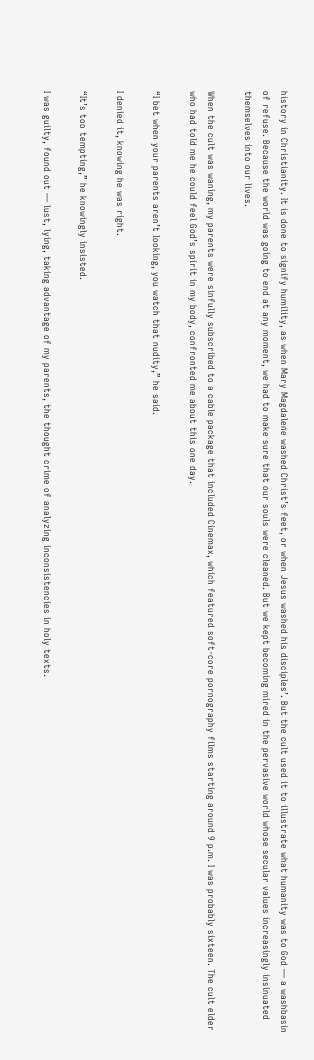history in Christianity. It is done to signify humility, as when Mary Magdalene washed Christ’s feet, or when Jesus washed his disciples’. But the cult used it to illustrate what humanity was to God — a washbasin of refuse. Because the world was going to end at any moment, we had to make sure that our souls were cleaned. But we kept becoming mired in the pervasive world whose secular values increasingly insinuated themselves into our lives.

When the cult was waning, my parents were sinfully subscribed to a cable package that included Cinemax, which featured soft-core pornography films starting around 9 p.m. I was probably sixteen. The cult elder who had told me he could feel God’s spirit in my body, confronted me about this one day.

“I bet when your parents aren’t looking, you watch that nudity,” he said.

I denied it, knowing he was right.

“It’s too tempting,” he knowingly insisted.

I was guilty, found out — lust, lying, taking advantage of my parents, the thought crime of analyzing inconsistencies in holy texts.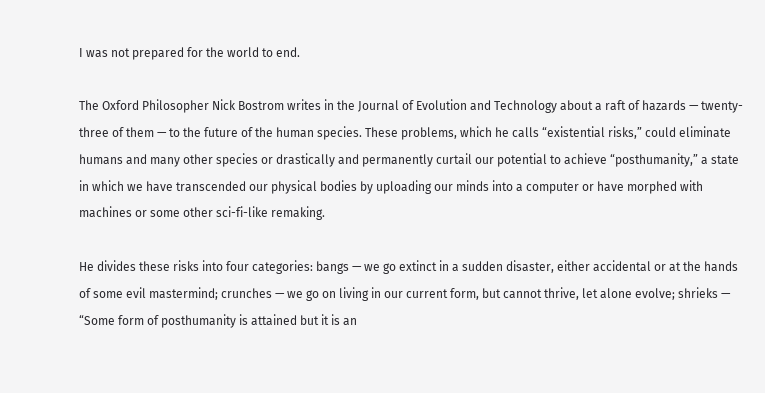I was not prepared for the world to end.

The Oxford Philosopher Nick Bostrom writes in the Journal of Evolution and Technology about a raft of hazards — twenty-three of them — to the future of the human species. These problems, which he calls “existential risks,” could eliminate humans and many other species or drastically and permanently curtail our potential to achieve “posthumanity,” a state in which we have transcended our physical bodies by uploading our minds into a computer or have morphed with machines or some other sci-fi-like remaking.

He divides these risks into four categories: bangs — we go extinct in a sudden disaster, either accidental or at the hands of some evil mastermind; crunches — we go on living in our current form, but cannot thrive, let alone evolve; shrieks — “Some form of posthumanity is attained but it is an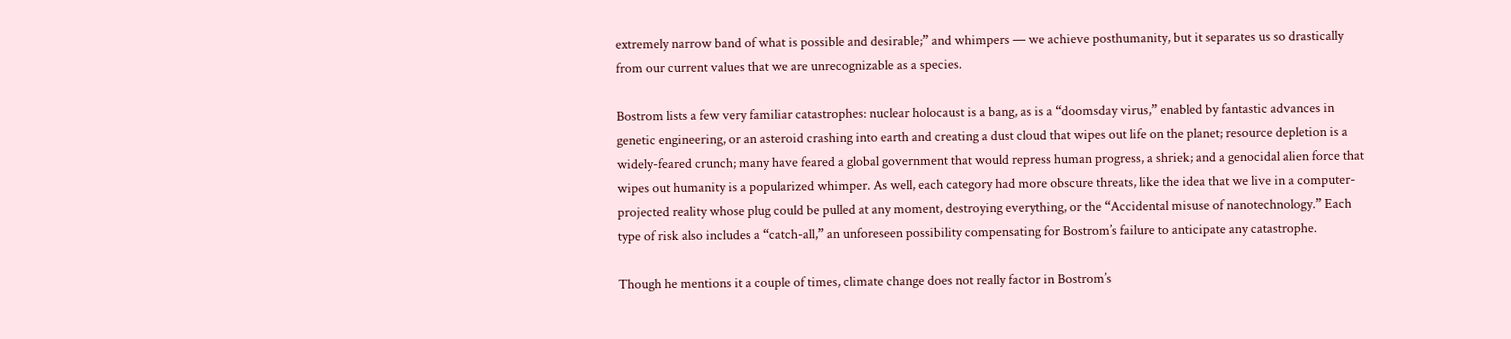extremely narrow band of what is possible and desirable;” and whimpers — we achieve posthumanity, but it separates us so drastically from our current values that we are unrecognizable as a species.

Bostrom lists a few very familiar catastrophes: nuclear holocaust is a bang, as is a “doomsday virus,” enabled by fantastic advances in genetic engineering, or an asteroid crashing into earth and creating a dust cloud that wipes out life on the planet; resource depletion is a widely-feared crunch; many have feared a global government that would repress human progress, a shriek; and a genocidal alien force that wipes out humanity is a popularized whimper. As well, each category had more obscure threats, like the idea that we live in a computer-projected reality whose plug could be pulled at any moment, destroying everything, or the “Accidental misuse of nanotechnology.” Each type of risk also includes a “catch-all,” an unforeseen possibility compensating for Bostrom’s failure to anticipate any catastrophe.

Though he mentions it a couple of times, climate change does not really factor in Bostrom’s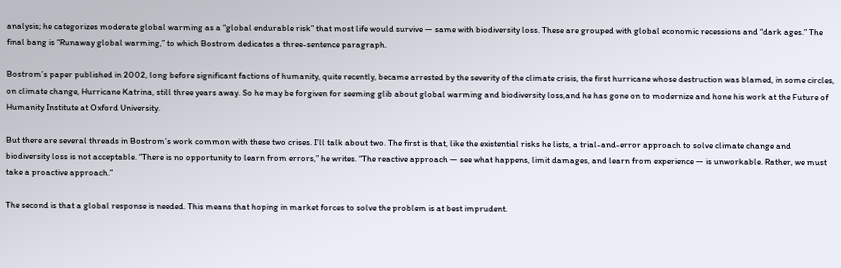analysis; he categorizes moderate global warming as a “global endurable risk” that most life would survive — same with biodiversity loss. These are grouped with global economic recessions and “dark ages.” The final bang is “Runaway global warming,” to which Bostrom dedicates a three-sentence paragraph.

Bostrom’s paper published in 2002, long before significant factions of humanity, quite recently, became arrested by the severity of the climate crisis, the first hurricane whose destruction was blamed, in some circles, on climate change, Hurricane Katrina, still three years away. So he may be forgiven for seeming glib about global warming and biodiversity loss,and he has gone on to modernize and hone his work at the Future of Humanity Institute at Oxford University.

But there are several threads in Bostrom’s work common with these two crises. I’ll talk about two. The first is that, like the existential risks he lists, a trial-and-error approach to solve climate change and biodiversity loss is not acceptable. “There is no opportunity to learn from errors,” he writes. “The reactive approach — see what happens, limit damages, and learn from experience — is unworkable. Rather, we must take a proactive approach.”

The second is that a global response is needed. This means that hoping in market forces to solve the problem is at best imprudent.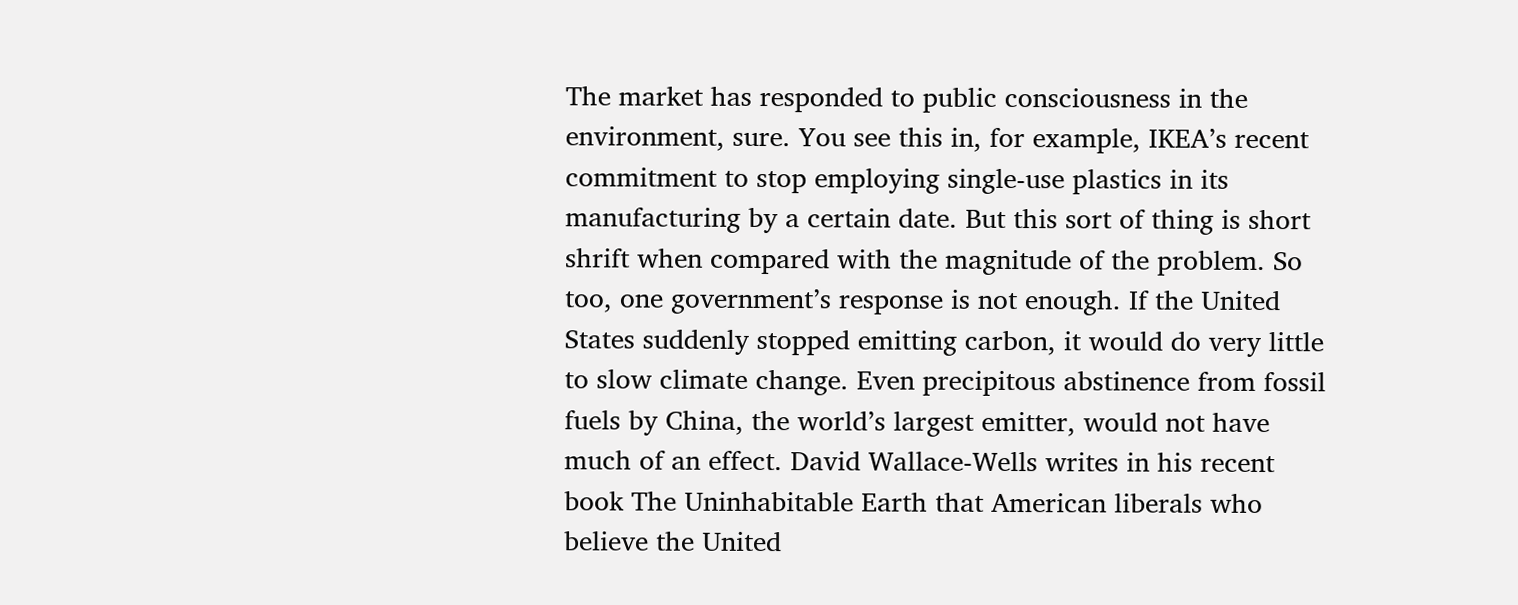The market has responded to public consciousness in the environment, sure. You see this in, for example, IKEA’s recent commitment to stop employing single-use plastics in its manufacturing by a certain date. But this sort of thing is short shrift when compared with the magnitude of the problem. So too, one government’s response is not enough. If the United States suddenly stopped emitting carbon, it would do very little to slow climate change. Even precipitous abstinence from fossil fuels by China, the world’s largest emitter, would not have much of an effect. David Wallace-Wells writes in his recent book The Uninhabitable Earth that American liberals who believe the United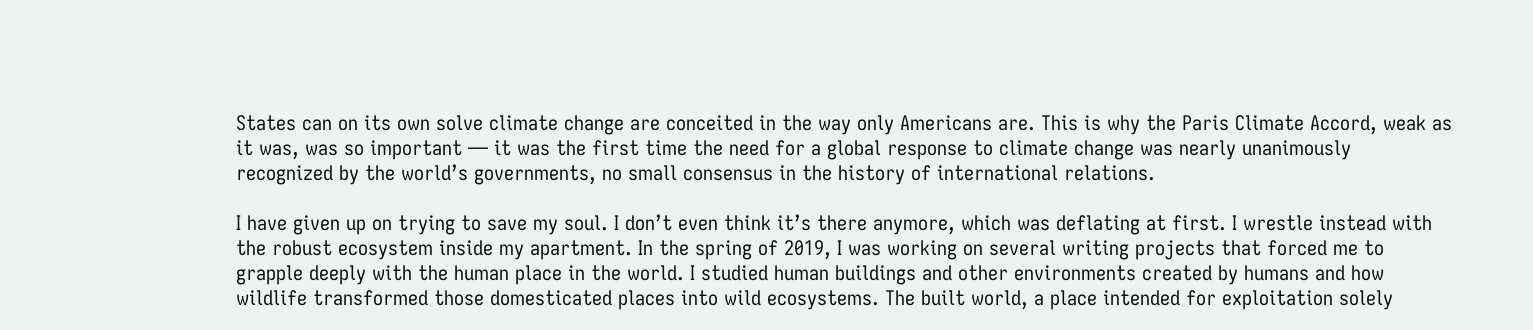States can on its own solve climate change are conceited in the way only Americans are. This is why the Paris Climate Accord, weak as it was, was so important — it was the first time the need for a global response to climate change was nearly unanimously recognized by the world’s governments, no small consensus in the history of international relations.

I have given up on trying to save my soul. I don’t even think it’s there anymore, which was deflating at first. I wrestle instead with the robust ecosystem inside my apartment. In the spring of 2019, I was working on several writing projects that forced me to grapple deeply with the human place in the world. I studied human buildings and other environments created by humans and how wildlife transformed those domesticated places into wild ecosystems. The built world, a place intended for exploitation solely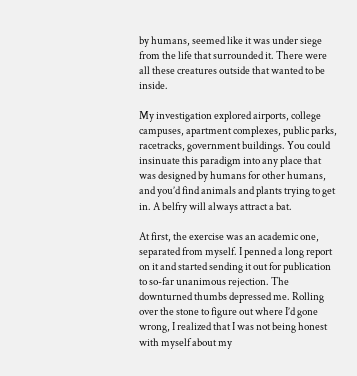by humans, seemed like it was under siege from the life that surrounded it. There were all these creatures outside that wanted to be inside.

My investigation explored airports, college campuses, apartment complexes, public parks, racetracks, government buildings. You could insinuate this paradigm into any place that was designed by humans for other humans, and you’d find animals and plants trying to get in. A belfry will always attract a bat.

At first, the exercise was an academic one, separated from myself. I penned a long report on it and started sending it out for publication to so-far unanimous rejection. The downturned thumbs depressed me. Rolling over the stone to figure out where I’d gone wrong, I realized that I was not being honest with myself about my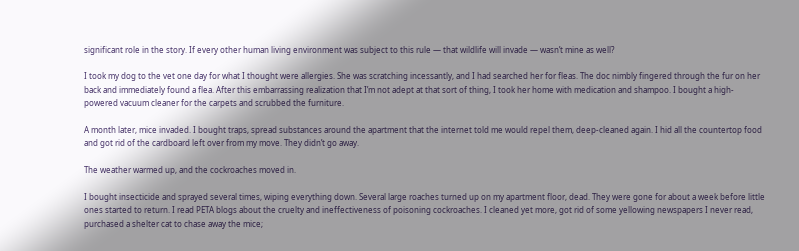significant role in the story. If every other human living environment was subject to this rule — that wildlife will invade — wasn’t mine as well?

I took my dog to the vet one day for what I thought were allergies. She was scratching incessantly, and I had searched her for fleas. The doc nimbly fingered through the fur on her back and immediately found a flea. After this embarrassing realization that I’m not adept at that sort of thing, I took her home with medication and shampoo. I bought a high-powered vacuum cleaner for the carpets and scrubbed the furniture.

A month later, mice invaded. I bought traps, spread substances around the apartment that the internet told me would repel them, deep-cleaned again. I hid all the countertop food and got rid of the cardboard left over from my move. They didn’t go away.

The weather warmed up, and the cockroaches moved in.

I bought insecticide and sprayed several times, wiping everything down. Several large roaches turned up on my apartment floor, dead. They were gone for about a week before little ones started to return. I read PETA blogs about the cruelty and ineffectiveness of poisoning cockroaches. I cleaned yet more, got rid of some yellowing newspapers I never read, purchased a shelter cat to chase away the mice;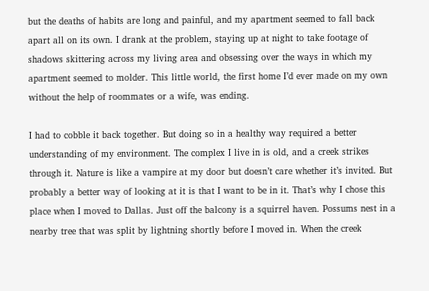but the deaths of habits are long and painful, and my apartment seemed to fall back apart all on its own. I drank at the problem, staying up at night to take footage of shadows skittering across my living area and obsessing over the ways in which my apartment seemed to molder. This little world, the first home I’d ever made on my own without the help of roommates or a wife, was ending.

I had to cobble it back together. But doing so in a healthy way required a better understanding of my environment. The complex I live in is old, and a creek strikes through it. Nature is like a vampire at my door but doesn’t care whether it’s invited. But probably a better way of looking at it is that I want to be in it. That’s why I chose this place when I moved to Dallas. Just off the balcony is a squirrel haven. Possums nest in a nearby tree that was split by lightning shortly before I moved in. When the creek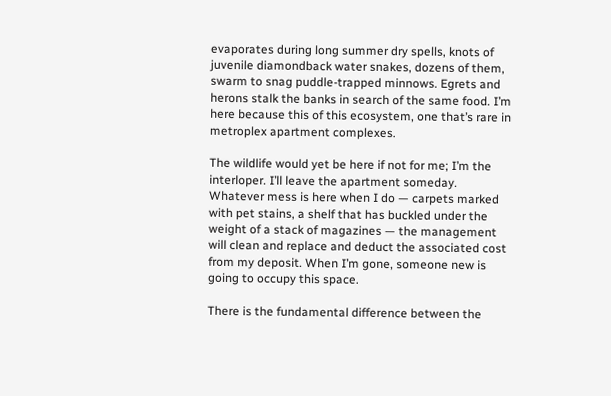evaporates during long summer dry spells, knots of juvenile diamondback water snakes, dozens of them, swarm to snag puddle-trapped minnows. Egrets and herons stalk the banks in search of the same food. I’m here because this of this ecosystem, one that’s rare in metroplex apartment complexes.

The wildlife would yet be here if not for me; I’m the interloper. I’ll leave the apartment someday. Whatever mess is here when I do — carpets marked with pet stains, a shelf that has buckled under the weight of a stack of magazines — the management will clean and replace and deduct the associated cost from my deposit. When I’m gone, someone new is going to occupy this space.

There is the fundamental difference between the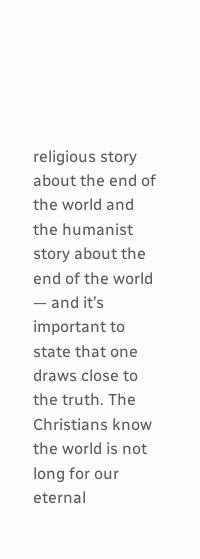religious story about the end of the world and the humanist story about the end of the world — and it’s important to state that one draws close to the truth. The Christians know the world is not long for our eternal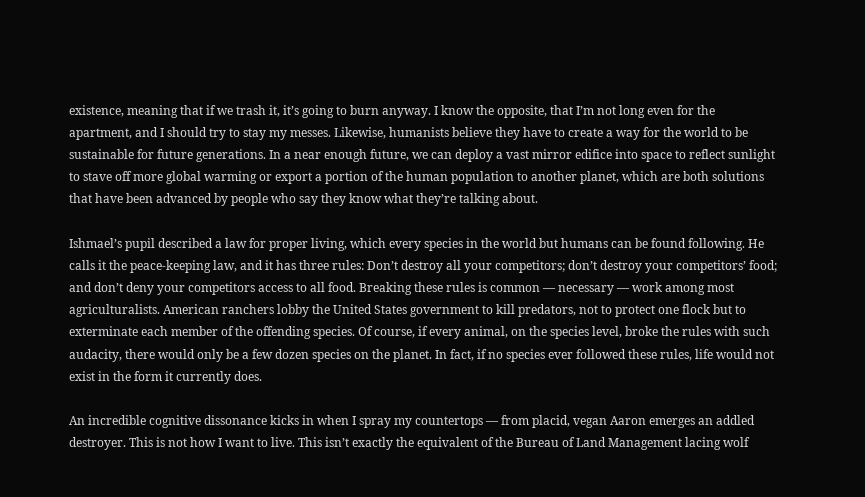existence, meaning that if we trash it, it’s going to burn anyway. I know the opposite, that I’m not long even for the apartment, and I should try to stay my messes. Likewise, humanists believe they have to create a way for the world to be sustainable for future generations. In a near enough future, we can deploy a vast mirror edifice into space to reflect sunlight to stave off more global warming or export a portion of the human population to another planet, which are both solutions that have been advanced by people who say they know what they’re talking about.

Ishmael’s pupil described a law for proper living, which every species in the world but humans can be found following. He calls it the peace-keeping law, and it has three rules: Don’t destroy all your competitors; don’t destroy your competitors’ food; and don’t deny your competitors access to all food. Breaking these rules is common — necessary — work among most agriculturalists. American ranchers lobby the United States government to kill predators, not to protect one flock but to exterminate each member of the offending species. Of course, if every animal, on the species level, broke the rules with such audacity, there would only be a few dozen species on the planet. In fact, if no species ever followed these rules, life would not exist in the form it currently does.

An incredible cognitive dissonance kicks in when I spray my countertops — from placid, vegan Aaron emerges an addled destroyer. This is not how I want to live. This isn’t exactly the equivalent of the Bureau of Land Management lacing wolf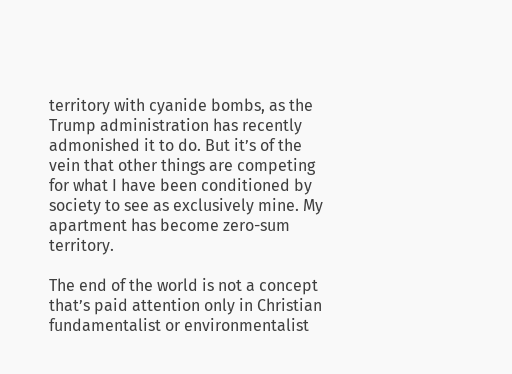territory with cyanide bombs, as the Trump administration has recently admonished it to do. But it’s of the vein that other things are competing for what I have been conditioned by society to see as exclusively mine. My apartment has become zero-sum territory.

The end of the world is not a concept that’s paid attention only in Christian fundamentalist or environmentalist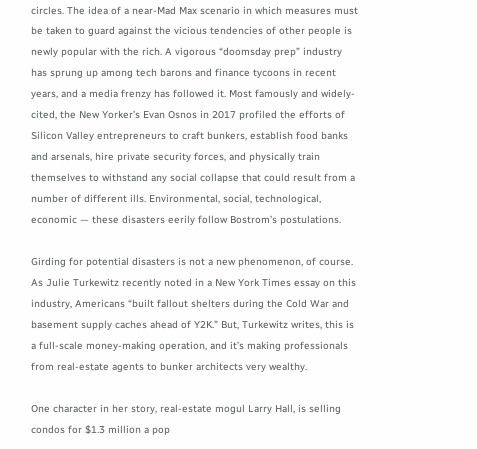circles. The idea of a near-Mad Max scenario in which measures must be taken to guard against the vicious tendencies of other people is newly popular with the rich. A vigorous “doomsday prep” industry has sprung up among tech barons and finance tycoons in recent years, and a media frenzy has followed it. Most famously and widely-cited, the New Yorker’s Evan Osnos in 2017 profiled the efforts of Silicon Valley entrepreneurs to craft bunkers, establish food banks and arsenals, hire private security forces, and physically train themselves to withstand any social collapse that could result from a number of different ills. Environmental, social, technological, economic — these disasters eerily follow Bostrom’s postulations.

Girding for potential disasters is not a new phenomenon, of course. As Julie Turkewitz recently noted in a New York Times essay on this industry, Americans “built fallout shelters during the Cold War and basement supply caches ahead of Y2K.” But, Turkewitz writes, this is a full-scale money-making operation, and it’s making professionals from real-estate agents to bunker architects very wealthy.

One character in her story, real-estate mogul Larry Hall, is selling condos for $1.3 million a pop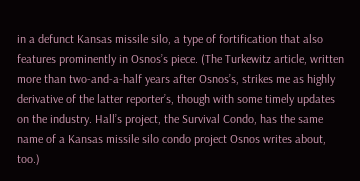in a defunct Kansas missile silo, a type of fortification that also features prominently in Osnos’s piece. (The Turkewitz article, written more than two-and-a-half years after Osnos’s, strikes me as highly derivative of the latter reporter’s, though with some timely updates on the industry. Hall’s project, the Survival Condo, has the same name of a Kansas missile silo condo project Osnos writes about, too.)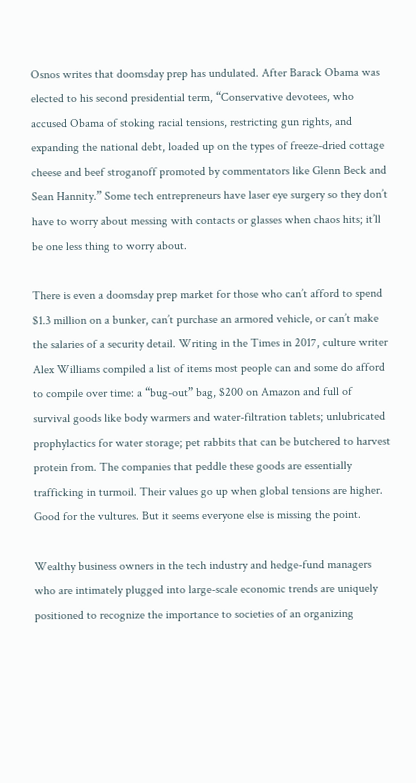Osnos writes that doomsday prep has undulated. After Barack Obama was elected to his second presidential term, “Conservative devotees, who accused Obama of stoking racial tensions, restricting gun rights, and expanding the national debt, loaded up on the types of freeze-dried cottage cheese and beef stroganoff promoted by commentators like Glenn Beck and Sean Hannity.” Some tech entrepreneurs have laser eye surgery so they don’t have to worry about messing with contacts or glasses when chaos hits; it’ll be one less thing to worry about.

There is even a doomsday prep market for those who can’t afford to spend $1.3 million on a bunker, can’t purchase an armored vehicle, or can’t make the salaries of a security detail. Writing in the Times in 2017, culture writer Alex Williams compiled a list of items most people can and some do afford to compile over time: a “bug-out” bag, $200 on Amazon and full of survival goods like body warmers and water-filtration tablets; unlubricated prophylactics for water storage; pet rabbits that can be butchered to harvest protein from. The companies that peddle these goods are essentially trafficking in turmoil. Their values go up when global tensions are higher. Good for the vultures. But it seems everyone else is missing the point.

Wealthy business owners in the tech industry and hedge-fund managers who are intimately plugged into large-scale economic trends are uniquely positioned to recognize the importance to societies of an organizing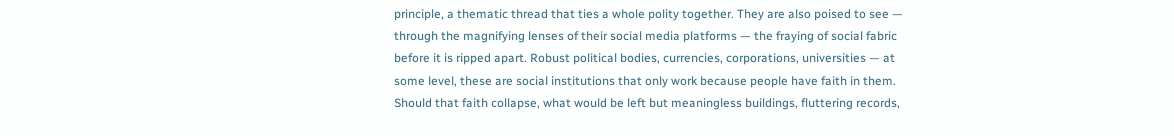principle, a thematic thread that ties a whole polity together. They are also poised to see — through the magnifying lenses of their social media platforms — the fraying of social fabric before it is ripped apart. Robust political bodies, currencies, corporations, universities — at some level, these are social institutions that only work because people have faith in them. Should that faith collapse, what would be left but meaningless buildings, fluttering records,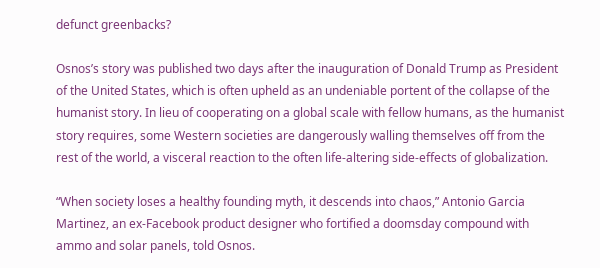defunct greenbacks?

Osnos’s story was published two days after the inauguration of Donald Trump as President of the United States, which is often upheld as an undeniable portent of the collapse of the humanist story. In lieu of cooperating on a global scale with fellow humans, as the humanist story requires, some Western societies are dangerously walling themselves off from the rest of the world, a visceral reaction to the often life-altering side-effects of globalization.

“When society loses a healthy founding myth, it descends into chaos,” Antonio Garcia Martinez, an ex-Facebook product designer who fortified a doomsday compound with ammo and solar panels, told Osnos.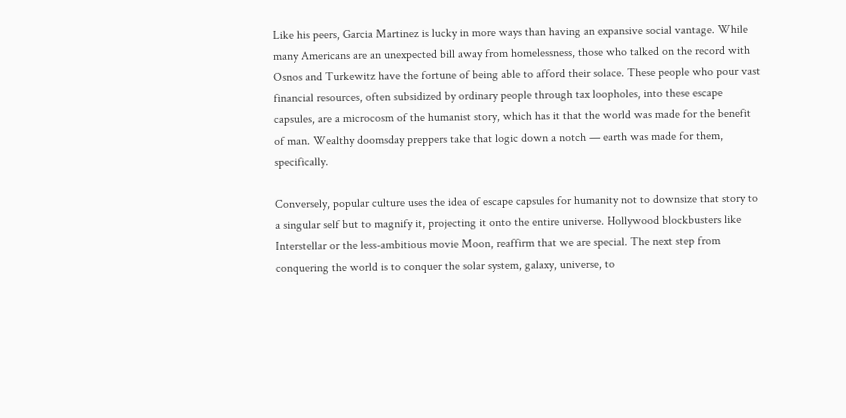Like his peers, Garcia Martinez is lucky in more ways than having an expansive social vantage. While many Americans are an unexpected bill away from homelessness, those who talked on the record with Osnos and Turkewitz have the fortune of being able to afford their solace. These people who pour vast financial resources, often subsidized by ordinary people through tax loopholes, into these escape capsules, are a microcosm of the humanist story, which has it that the world was made for the benefit of man. Wealthy doomsday preppers take that logic down a notch — earth was made for them, specifically.

Conversely, popular culture uses the idea of escape capsules for humanity not to downsize that story to a singular self but to magnify it, projecting it onto the entire universe. Hollywood blockbusters like Interstellar or the less-ambitious movie Moon, reaffirm that we are special. The next step from conquering the world is to conquer the solar system, galaxy, universe, to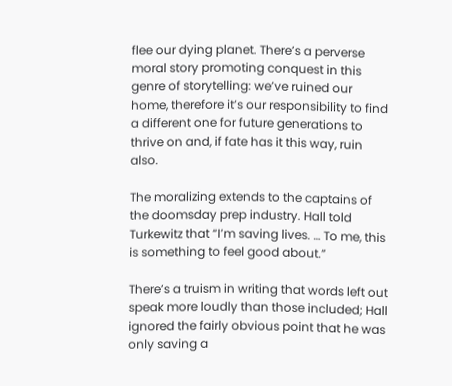flee our dying planet. There’s a perverse moral story promoting conquest in this genre of storytelling: we’ve ruined our home, therefore it’s our responsibility to find a different one for future generations to thrive on and, if fate has it this way, ruin also.

The moralizing extends to the captains of the doomsday prep industry. Hall told Turkewitz that “I’m saving lives. … To me, this is something to feel good about.”

There’s a truism in writing that words left out speak more loudly than those included; Hall ignored the fairly obvious point that he was only saving a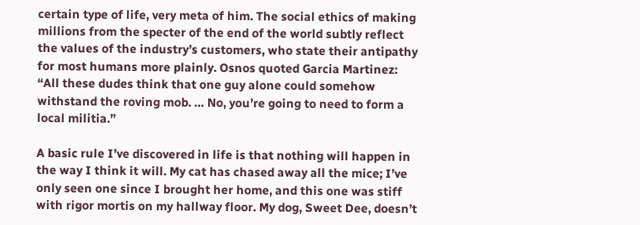certain type of life, very meta of him. The social ethics of making millions from the specter of the end of the world subtly reflect the values of the industry’s customers, who state their antipathy for most humans more plainly. Osnos quoted Garcia Martinez: “All these dudes think that one guy alone could somehow withstand the roving mob. … No, you’re going to need to form a local militia.”

A basic rule I’ve discovered in life is that nothing will happen in the way I think it will. My cat has chased away all the mice; I’ve only seen one since I brought her home, and this one was stiff with rigor mortis on my hallway floor. My dog, Sweet Dee, doesn’t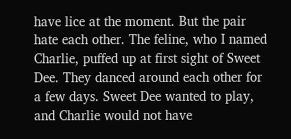have lice at the moment. But the pair hate each other. The feline, who I named Charlie, puffed up at first sight of Sweet Dee. They danced around each other for a few days. Sweet Dee wanted to play, and Charlie would not have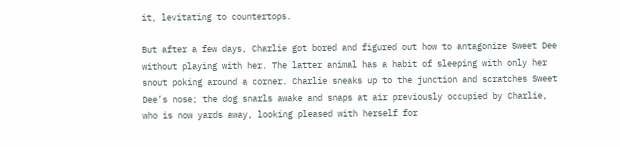it, levitating to countertops.

But after a few days, Charlie got bored and figured out how to antagonize Sweet Dee without playing with her. The latter animal has a habit of sleeping with only her snout poking around a corner. Charlie sneaks up to the junction and scratches Sweet Dee’s nose; the dog snarls awake and snaps at air previously occupied by Charlie, who is now yards away, looking pleased with herself for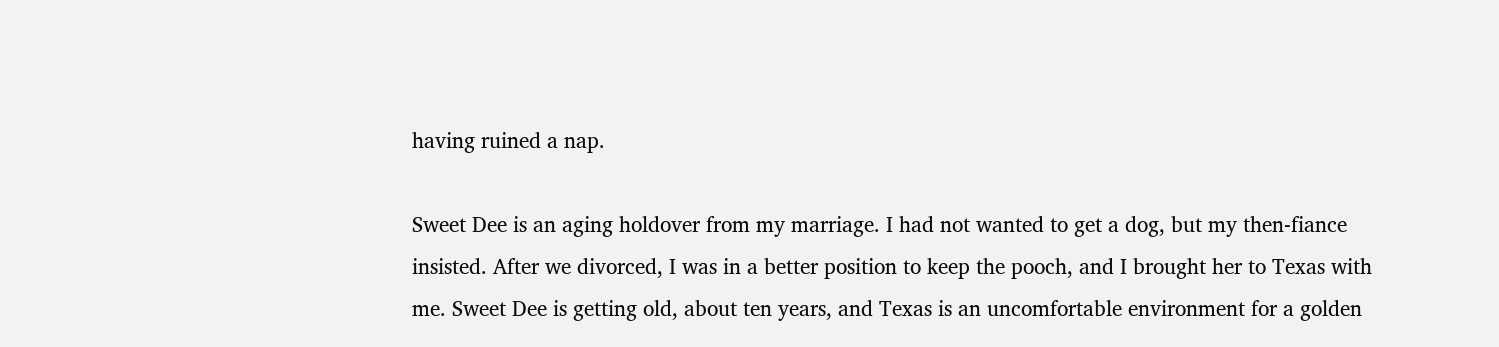having ruined a nap.

Sweet Dee is an aging holdover from my marriage. I had not wanted to get a dog, but my then-fiance insisted. After we divorced, I was in a better position to keep the pooch, and I brought her to Texas with me. Sweet Dee is getting old, about ten years, and Texas is an uncomfortable environment for a golden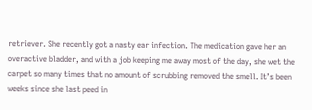retriever. She recently got a nasty ear infection. The medication gave her an overactive bladder, and with a job keeping me away most of the day, she wet the carpet so many times that no amount of scrubbing removed the smell. It’s been weeks since she last peed in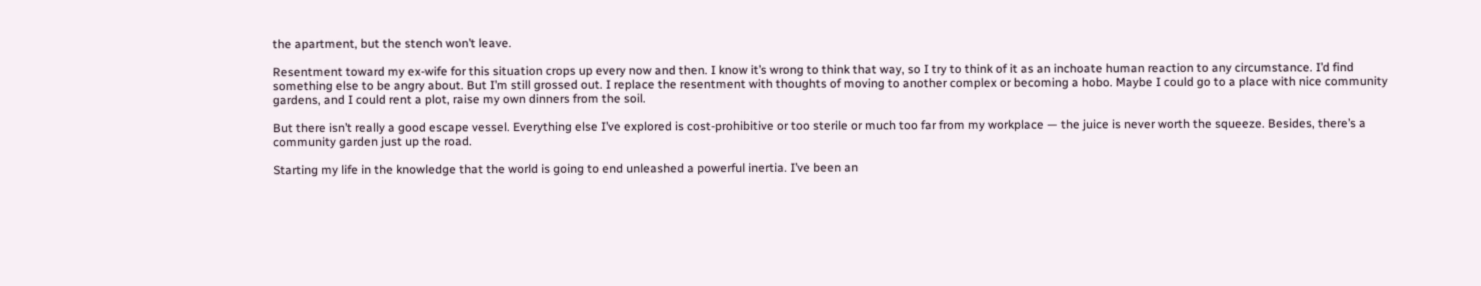the apartment, but the stench won’t leave.

Resentment toward my ex-wife for this situation crops up every now and then. I know it’s wrong to think that way, so I try to think of it as an inchoate human reaction to any circumstance. I’d find something else to be angry about. But I’m still grossed out. I replace the resentment with thoughts of moving to another complex or becoming a hobo. Maybe I could go to a place with nice community gardens, and I could rent a plot, raise my own dinners from the soil.

But there isn’t really a good escape vessel. Everything else I’ve explored is cost-prohibitive or too sterile or much too far from my workplace — the juice is never worth the squeeze. Besides, there’s a community garden just up the road.

Starting my life in the knowledge that the world is going to end unleashed a powerful inertia. I’ve been an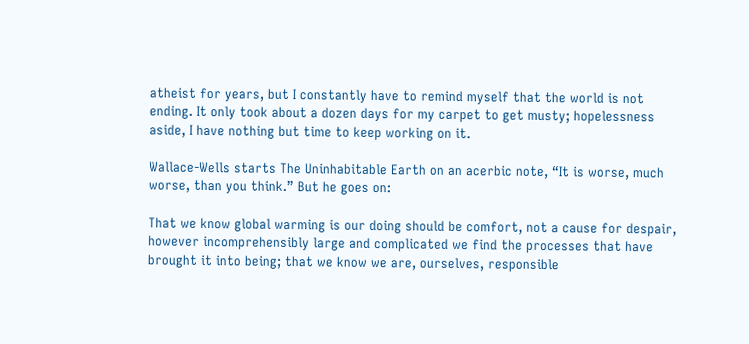atheist for years, but I constantly have to remind myself that the world is not ending. It only took about a dozen days for my carpet to get musty; hopelessness aside, I have nothing but time to keep working on it.

Wallace-Wells starts The Uninhabitable Earth on an acerbic note, “It is worse, much worse, than you think.” But he goes on:

That we know global warming is our doing should be comfort, not a cause for despair, however incomprehensibly large and complicated we find the processes that have brought it into being; that we know we are, ourselves, responsible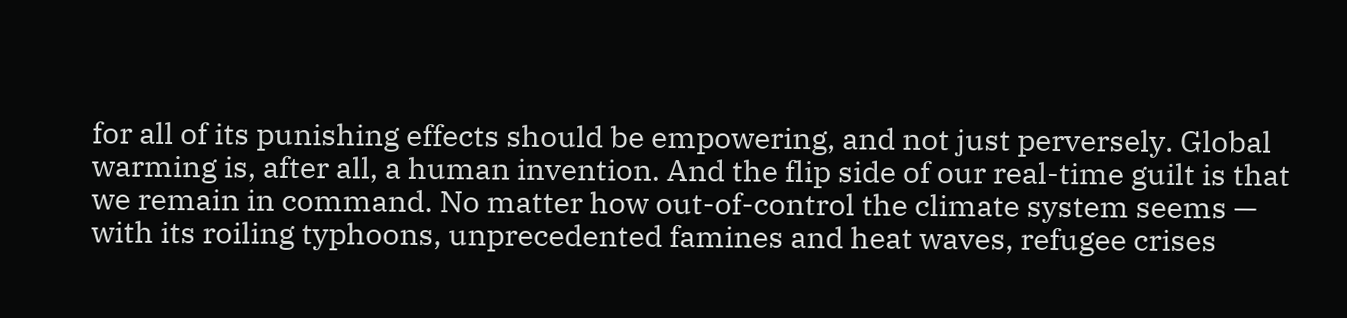for all of its punishing effects should be empowering, and not just perversely. Global warming is, after all, a human invention. And the flip side of our real-time guilt is that we remain in command. No matter how out-of-control the climate system seems — with its roiling typhoons, unprecedented famines and heat waves, refugee crises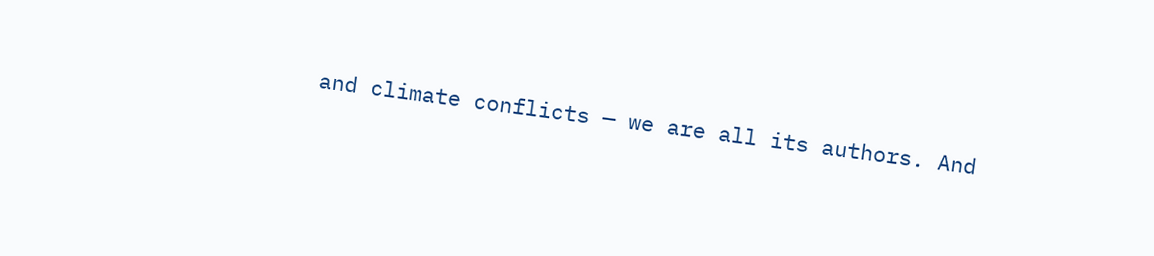and climate conflicts — we are all its authors. And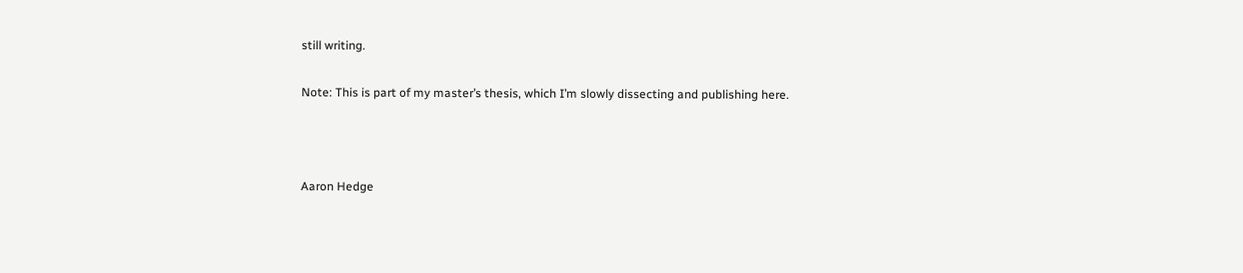still writing.

Note: This is part of my master’s thesis, which I’m slowly dissecting and publishing here.



Aaron Hedge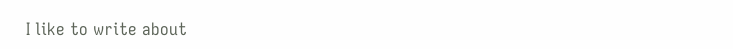I like to write about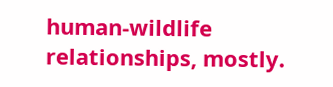human-wildlife relationships, mostly.